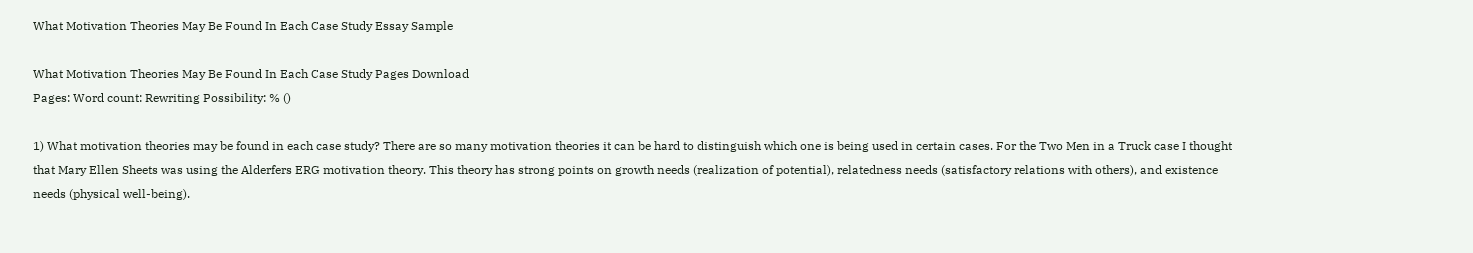What Motivation Theories May Be Found In Each Case Study Essay Sample

What Motivation Theories May Be Found In Each Case Study Pages Download
Pages: Word count: Rewriting Possibility: % ()

1) What motivation theories may be found in each case study? There are so many motivation theories it can be hard to distinguish which one is being used in certain cases. For the Two Men in a Truck case I thought that Mary Ellen Sheets was using the Alderfers ERG motivation theory. This theory has strong points on growth needs (realization of potential), relatedness needs (satisfactory relations with others), and existence needs (physical well-being).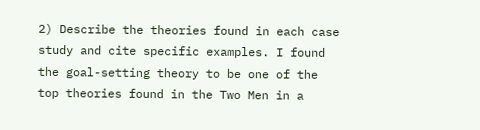2) Describe the theories found in each case study and cite specific examples. I found the goal-setting theory to be one of the top theories found in the Two Men in a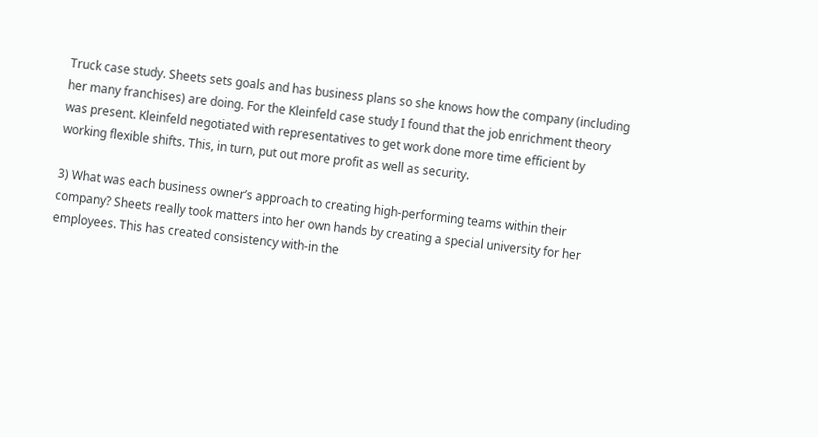Truck case study. Sheets sets goals and has business plans so she knows how the company (including her many franchises) are doing. For the Kleinfeld case study I found that the job enrichment theory was present. Kleinfeld negotiated with representatives to get work done more time efficient by working flexible shifts. This, in turn, put out more profit as well as security.

3) What was each business owner’s approach to creating high-performing teams within their company? Sheets really took matters into her own hands by creating a special university for her employees. This has created consistency with-in the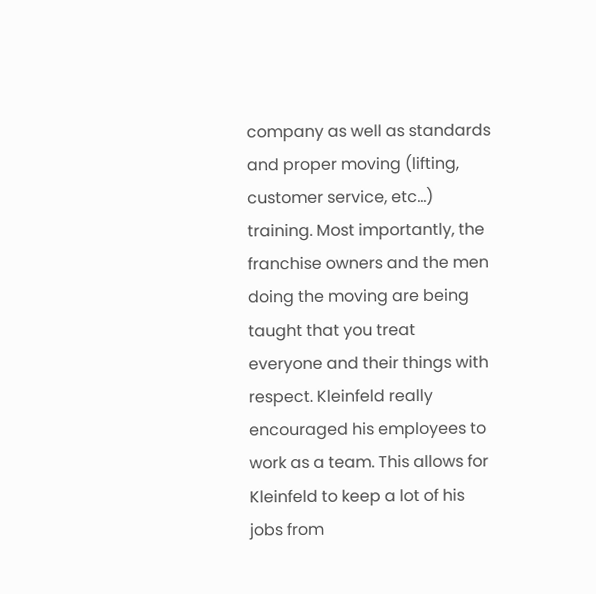company as well as standards and proper moving (lifting, customer service, etc…) training. Most importantly, the franchise owners and the men doing the moving are being taught that you treat everyone and their things with respect. Kleinfeld really encouraged his employees to work as a team. This allows for Kleinfeld to keep a lot of his jobs from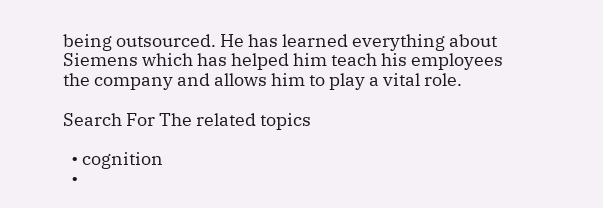being outsourced. He has learned everything about Siemens which has helped him teach his employees the company and allows him to play a vital role.

Search For The related topics

  • cognition
  •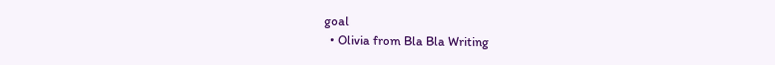goal
  • Olivia from Bla Bla Writing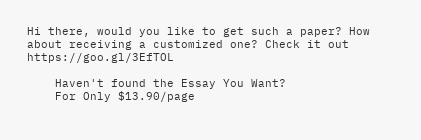Hi there, would you like to get such a paper? How about receiving a customized one? Check it out https://goo.gl/3EfTOL

    Haven't found the Essay You Want?
    For Only $13.90/page